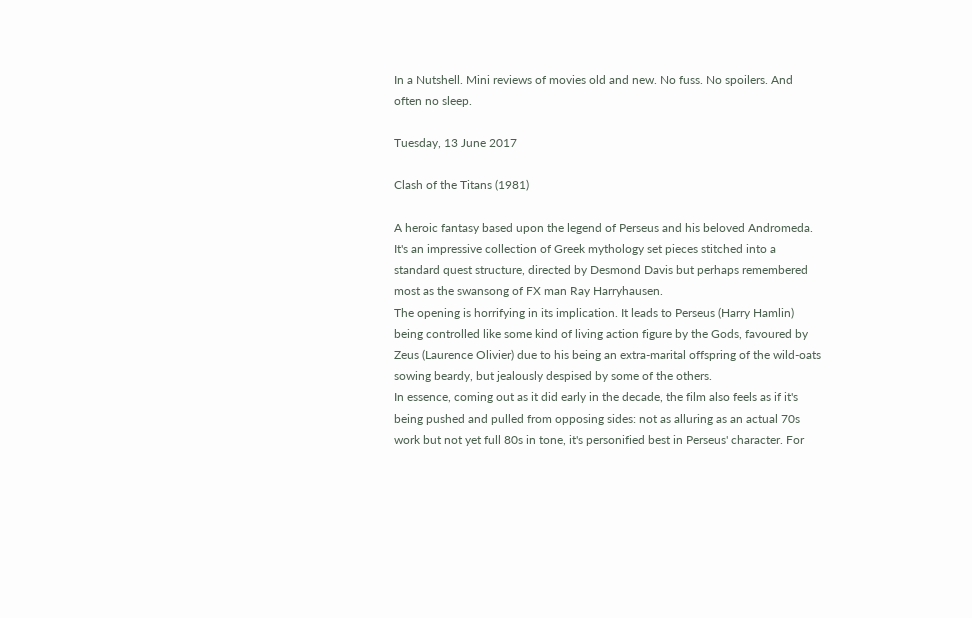In a Nutshell. Mini reviews of movies old and new. No fuss. No spoilers. And often no sleep.

Tuesday, 13 June 2017

Clash of the Titans (1981)

A heroic fantasy based upon the legend of Perseus and his beloved Andromeda. It's an impressive collection of Greek mythology set pieces stitched into a standard quest structure, directed by Desmond Davis but perhaps remembered most as the swansong of FX man Ray Harryhausen.
The opening is horrifying in its implication. It leads to Perseus (Harry Hamlin) being controlled like some kind of living action figure by the Gods, favoured by Zeus (Laurence Olivier) due to his being an extra-marital offspring of the wild-oats sowing beardy, but jealously despised by some of the others.
In essence, coming out as it did early in the decade, the film also feels as if it's being pushed and pulled from opposing sides: not as alluring as an actual 70s work but not yet full 80s in tone, it's personified best in Perseus' character. For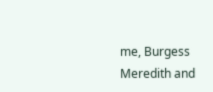me, Burgess Meredith and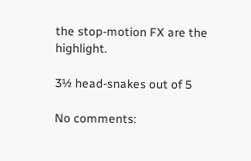the stop-motion FX are the highlight.

3½ head-snakes out of 5

No comments: